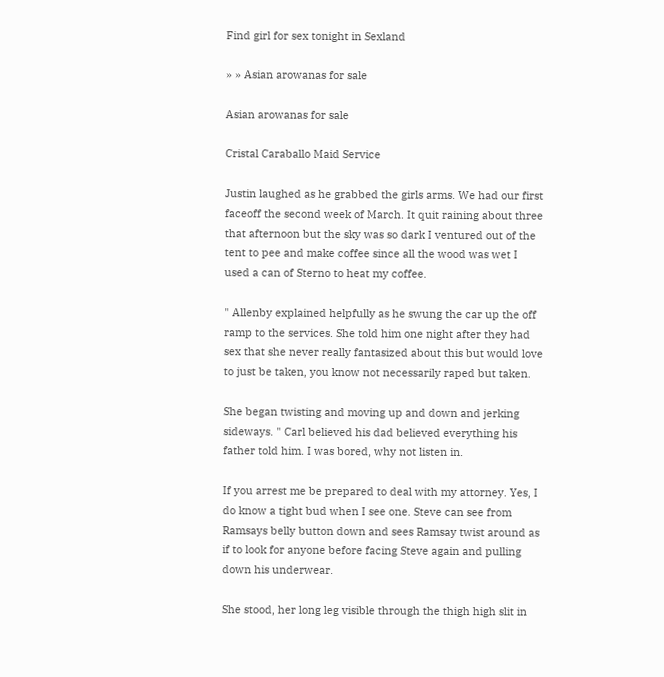Find girl for sex tonight in Sexland

» » Asian arowanas for sale

Asian arowanas for sale

Cristal Caraballo Maid Service

Justin laughed as he grabbed the girls arms. We had our first faceoff the second week of March. It quit raining about three that afternoon but the sky was so dark I ventured out of the tent to pee and make coffee since all the wood was wet I used a can of Sterno to heat my coffee.

" Allenby explained helpfully as he swung the car up the off ramp to the services. She told him one night after they had sex that she never really fantasized about this but would love to just be taken, you know not necessarily raped but taken.

She began twisting and moving up and down and jerking sideways. " Carl believed his dad believed everything his father told him. I was bored, why not listen in.

If you arrest me be prepared to deal with my attorney. Yes, I do know a tight bud when I see one. Steve can see from Ramsays belly button down and sees Ramsay twist around as if to look for anyone before facing Steve again and pulling down his underwear.

She stood, her long leg visible through the thigh high slit in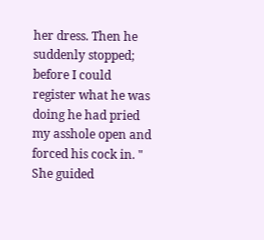her dress. Then he suddenly stopped; before I could register what he was doing he had pried my asshole open and forced his cock in. " She guided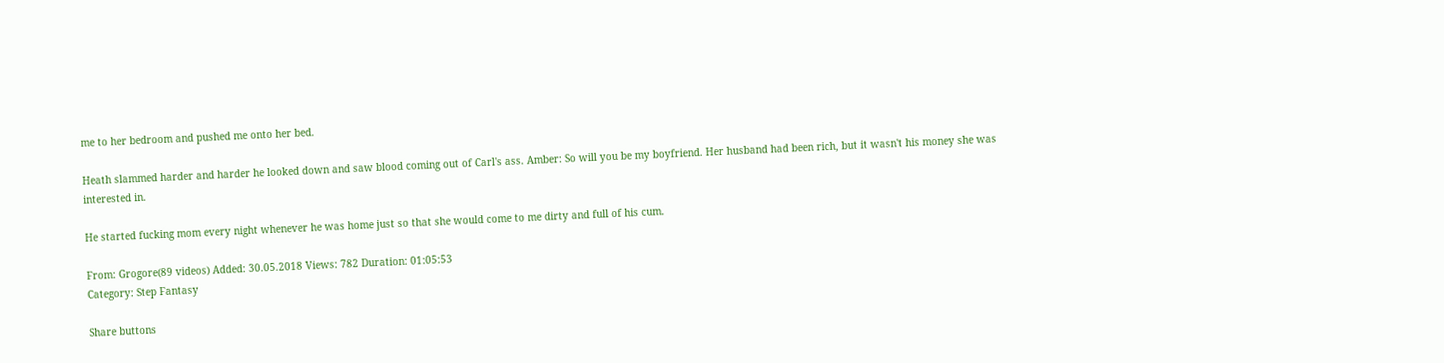me to her bedroom and pushed me onto her bed.

Heath slammed harder and harder he looked down and saw blood coming out of Carl's ass. Amber: So will you be my boyfriend. Her husband had been rich, but it wasn't his money she was interested in.

He started fucking mom every night whenever he was home just so that she would come to me dirty and full of his cum.

From: Grogore(89 videos) Added: 30.05.2018 Views: 782 Duration: 01:05:53
Category: Step Fantasy

Share buttons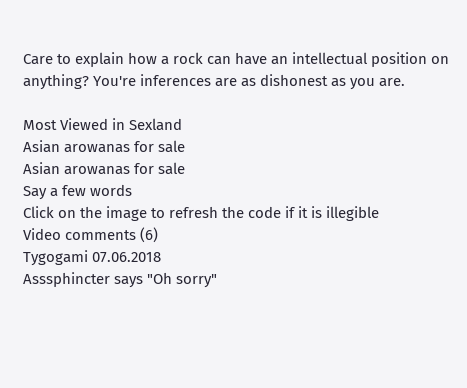Care to explain how a rock can have an intellectual position on anything? You're inferences are as dishonest as you are.

Most Viewed in Sexland
Asian arowanas for sale
Asian arowanas for sale
Say a few words
Click on the image to refresh the code if it is illegible
Video сomments (6)
Tygogami 07.06.2018
Asssphincter says "Oh sorry"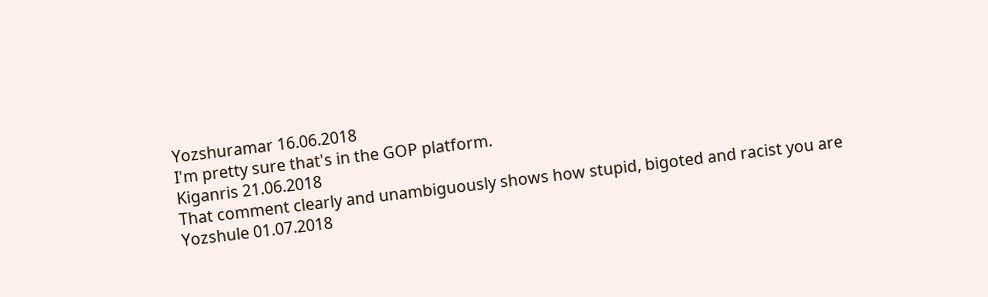Yozshuramar 16.06.2018
I'm pretty sure that's in the GOP platform.
Kiganris 21.06.2018
That comment clearly and unambiguously shows how stupid, bigoted and racist you are
Yozshule 01.07.2018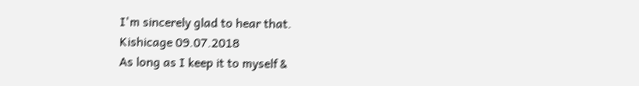I'm sincerely glad to hear that.
Kishicage 09.07.2018
As long as I keep it to myself &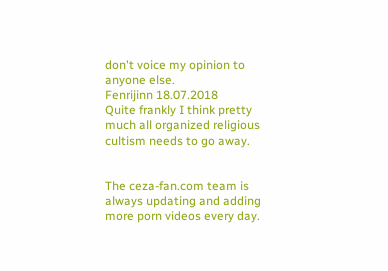don't voice my opinion to anyone else.
Fenrijinn 18.07.2018
Quite frankly I think pretty much all organized religious cultism needs to go away.


The ceza-fan.com team is always updating and adding more porn videos every day.